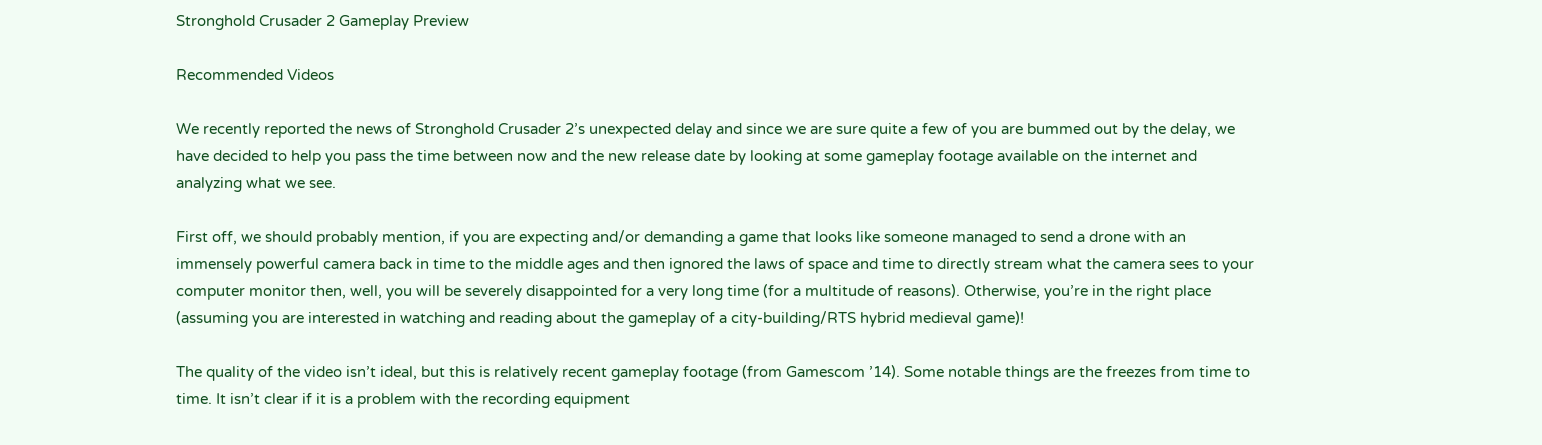Stronghold Crusader 2 Gameplay Preview

Recommended Videos

We recently reported the news of Stronghold Crusader 2’s unexpected delay and since we are sure quite a few of you are bummed out by the delay, we have decided to help you pass the time between now and the new release date by looking at some gameplay footage available on the internet and analyzing what we see.

First off, we should probably mention, if you are expecting and/or demanding a game that looks like someone managed to send a drone with an immensely powerful camera back in time to the middle ages and then ignored the laws of space and time to directly stream what the camera sees to your computer monitor then, well, you will be severely disappointed for a very long time (for a multitude of reasons). Otherwise, you’re in the right place (assuming you are interested in watching and reading about the gameplay of a city-building/RTS hybrid medieval game)!

The quality of the video isn’t ideal, but this is relatively recent gameplay footage (from Gamescom ’14). Some notable things are the freezes from time to time. It isn’t clear if it is a problem with the recording equipment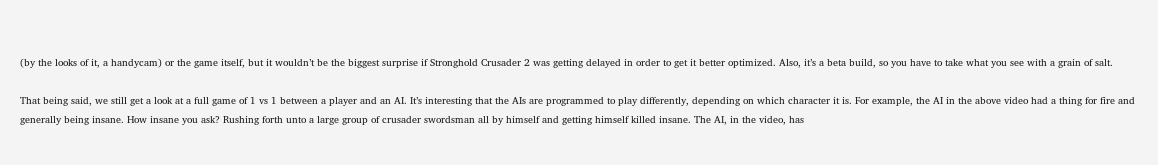(by the looks of it, a handycam) or the game itself, but it wouldn’t be the biggest surprise if Stronghold Crusader 2 was getting delayed in order to get it better optimized. Also, it’s a beta build, so you have to take what you see with a grain of salt.

That being said, we still get a look at a full game of 1 vs 1 between a player and an AI. It’s interesting that the AIs are programmed to play differently, depending on which character it is. For example, the AI in the above video had a thing for fire and generally being insane. How insane you ask? Rushing forth unto a large group of crusader swordsman all by himself and getting himself killed insane. The AI, in the video, has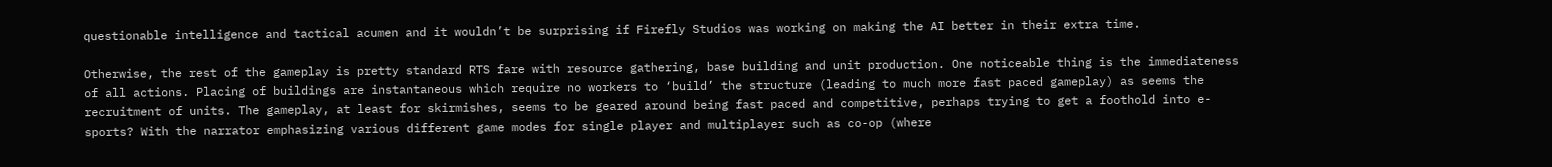questionable intelligence and tactical acumen and it wouldn’t be surprising if Firefly Studios was working on making the AI better in their extra time.

Otherwise, the rest of the gameplay is pretty standard RTS fare with resource gathering, base building and unit production. One noticeable thing is the immediateness of all actions. Placing of buildings are instantaneous which require no workers to ‘build’ the structure (leading to much more fast paced gameplay) as seems the recruitment of units. The gameplay, at least for skirmishes, seems to be geared around being fast paced and competitive, perhaps trying to get a foothold into e-sports? With the narrator emphasizing various different game modes for single player and multiplayer such as co-op (where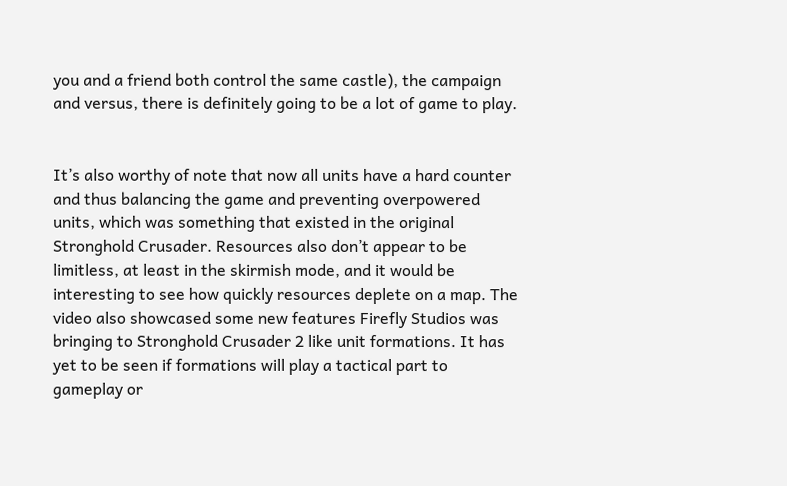you and a friend both control the same castle), the campaign and versus, there is definitely going to be a lot of game to play.


It’s also worthy of note that now all units have a hard counter and thus balancing the game and preventing overpowered units, which was something that existed in the original Stronghold Crusader. Resources also don’t appear to be limitless, at least in the skirmish mode, and it would be interesting to see how quickly resources deplete on a map. The video also showcased some new features Firefly Studios was bringing to Stronghold Crusader 2 like unit formations. It has yet to be seen if formations will play a tactical part to gameplay or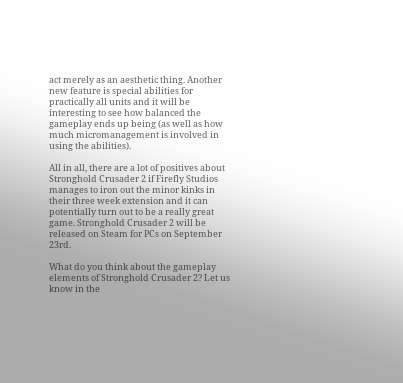act merely as an aesthetic thing. Another new feature is special abilities for practically all units and it will be interesting to see how balanced the gameplay ends up being (as well as how much micromanagement is involved in using the abilities).

All in all, there are a lot of positives about Stronghold Crusader 2 if Firefly Studios manages to iron out the minor kinks in their three week extension and it can potentially turn out to be a really great game. Stronghold Crusader 2 will be released on Steam for PCs on September 23rd.

What do you think about the gameplay elements of Stronghold Crusader 2? Let us know in the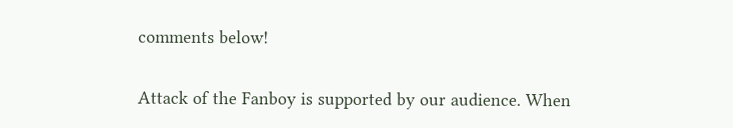comments below!

Attack of the Fanboy is supported by our audience. When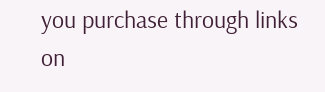you purchase through links on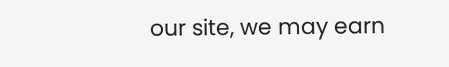our site, we may earn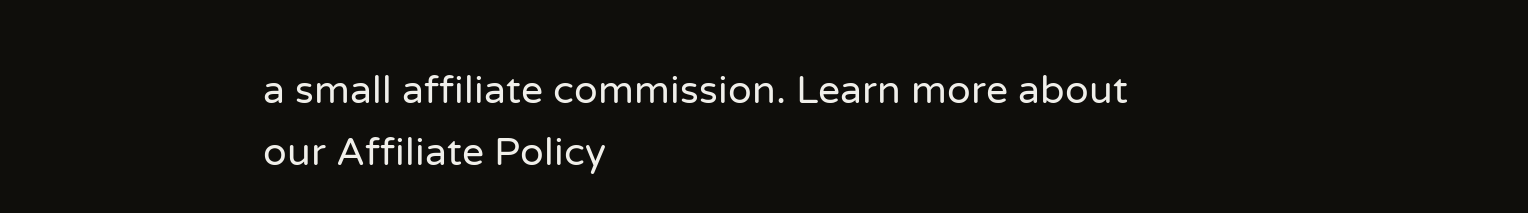a small affiliate commission. Learn more about our Affiliate Policy